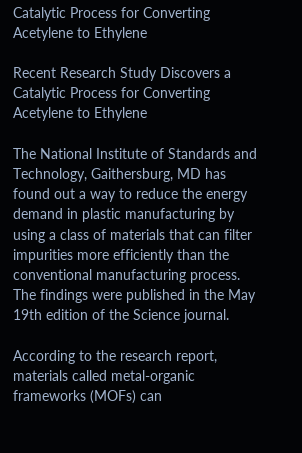Catalytic Process for Converting Acetylene to Ethylene

Recent Research Study Discovers a Catalytic Process for Converting Acetylene to Ethylene

The National Institute of Standards and Technology, Gaithersburg, MD has found out a way to reduce the energy demand in plastic manufacturing by using a class of materials that can filter impurities more efficiently than the conventional manufacturing process. The findings were published in the May 19th edition of the Science journal.

According to the research report, materials called metal-organic frameworks (MOFs) can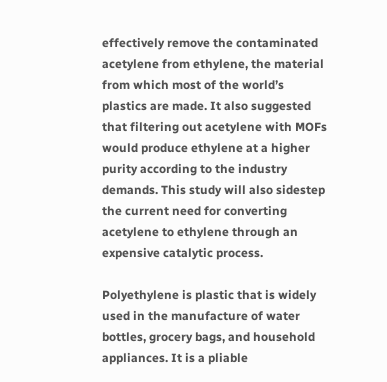effectively remove the contaminated acetylene from ethylene, the material from which most of the world’s plastics are made. It also suggested that filtering out acetylene with MOFs would produce ethylene at a higher purity according to the industry demands. This study will also sidestep the current need for converting acetylene to ethylene through an expensive catalytic process.

Polyethylene is plastic that is widely used in the manufacture of water bottles, grocery bags, and household appliances. It is a pliable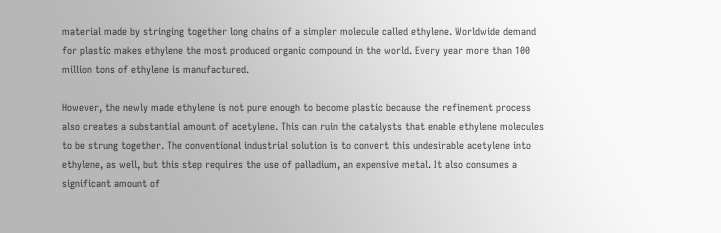material made by stringing together long chains of a simpler molecule called ethylene. Worldwide demand for plastic makes ethylene the most produced organic compound in the world. Every year more than 100 million tons of ethylene is manufactured.

However, the newly made ethylene is not pure enough to become plastic because the refinement process also creates a substantial amount of acetylene. This can ruin the catalysts that enable ethylene molecules to be strung together. The conventional industrial solution is to convert this undesirable acetylene into ethylene, as well, but this step requires the use of palladium, an expensive metal. It also consumes a significant amount of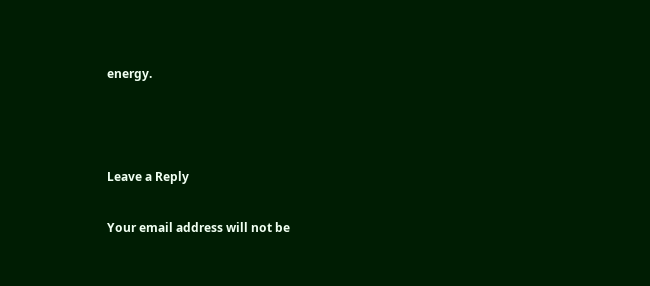energy.



Leave a Reply

Your email address will not be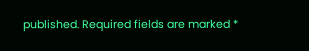published. Required fields are marked *